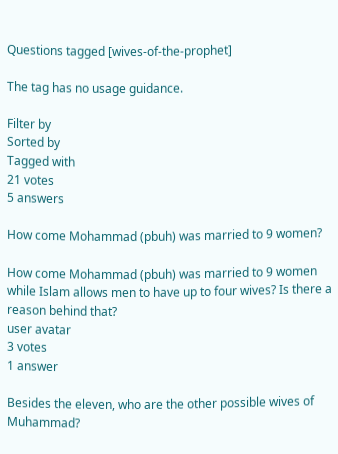Questions tagged [wives-of-the-prophet]

The tag has no usage guidance.

Filter by
Sorted by
Tagged with
21 votes
5 answers

How come Mohammad (pbuh) was married to 9 women?

How come Mohammad (pbuh) was married to 9 women while Islam allows men to have up to four wives? Is there a reason behind that?
user avatar
3 votes
1 answer

Besides the eleven, who are the other possible wives of Muhammad?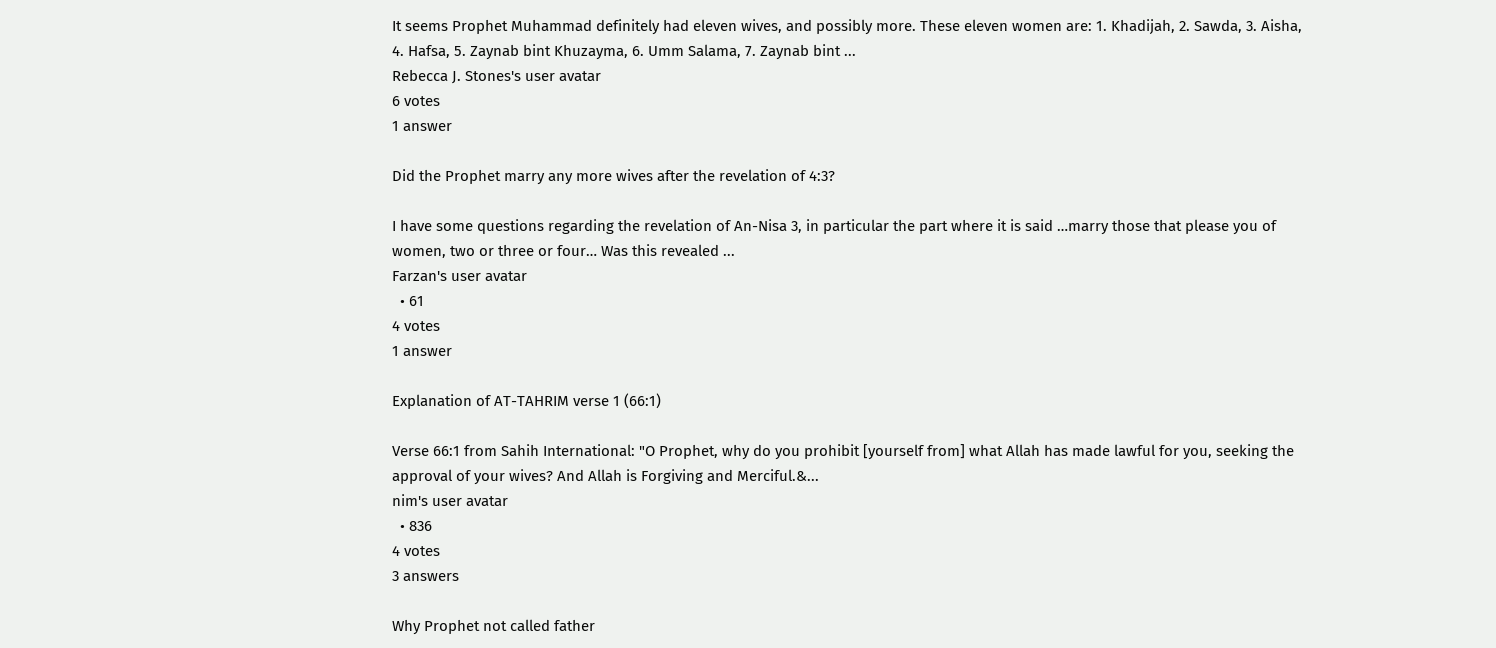It seems Prophet Muhammad definitely had eleven wives, and possibly more. These eleven women are: 1. Khadijah, 2. Sawda, 3. Aisha, 4. Hafsa, 5. Zaynab bint Khuzayma, 6. Umm Salama, 7. Zaynab bint ...
Rebecca J. Stones's user avatar
6 votes
1 answer

Did the Prophet marry any more wives after the revelation of 4:3?

I have some questions regarding the revelation of An-Nisa 3, in particular the part where it is said …marry those that please you of women, two or three or four… Was this revealed ...
Farzan's user avatar
  • 61
4 votes
1 answer

Explanation of AT-TAHRIM verse 1 (66:1)

Verse 66:1 from Sahih International: "O Prophet, why do you prohibit [yourself from] what Allah has made lawful for you, seeking the approval of your wives? And Allah is Forgiving and Merciful.&...
nim's user avatar
  • 836
4 votes
3 answers

Why Prophet not called father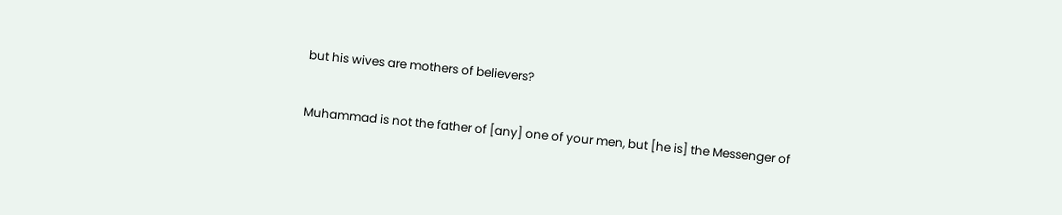but his wives are mothers of believers?

Muhammad is not the father of [any] one of your men, but [he is] the Messenger of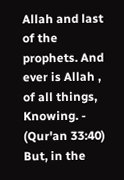Allah and last of the prophets. And ever is Allah , of all things, Knowing. - (Qur'an 33:40) But, in the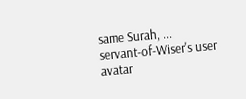same Surah, ...
servant-of-Wiser's user avatar